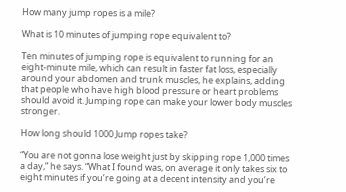How many jump ropes is a mile?

What is 10 minutes of jumping rope equivalent to?

Ten minutes of jumping rope is equivalent to running for an eight-minute mile, which can result in faster fat loss, especially around your abdomen and trunk muscles, he explains, adding that people who have high blood pressure or heart problems should avoid it. Jumping rope can make your lower body muscles stronger.

How long should 1000 Jump ropes take?

“You are not gonna lose weight just by skipping rope 1,000 times a day,” he says. “What I found was, on average it only takes six to eight minutes if you’re going at a decent intensity and you’re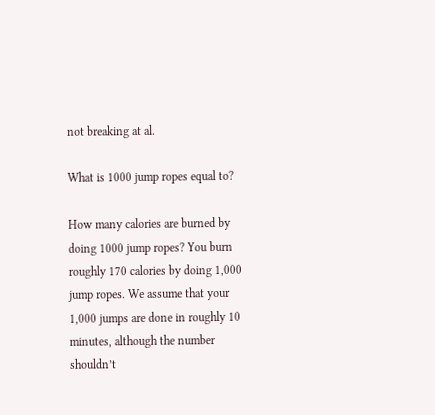not breaking at al.

What is 1000 jump ropes equal to?

How many calories are burned by doing 1000 jump ropes? You burn roughly 170 calories by doing 1,000 jump ropes. We assume that your 1,000 jumps are done in roughly 10 minutes, although the number shouldn’t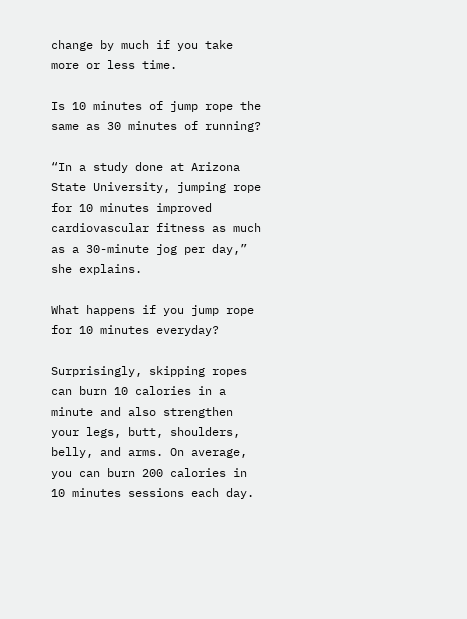change by much if you take more or less time.

Is 10 minutes of jump rope the same as 30 minutes of running?

“In a study done at Arizona State University, jumping rope for 10 minutes improved cardiovascular fitness as much as a 30-minute jog per day,” she explains.

What happens if you jump rope for 10 minutes everyday?

Surprisingly, skipping ropes can burn 10 calories in a minute and also strengthen your legs, butt, shoulders, belly, and arms. On average, you can burn 200 calories in 10 minutes sessions each day.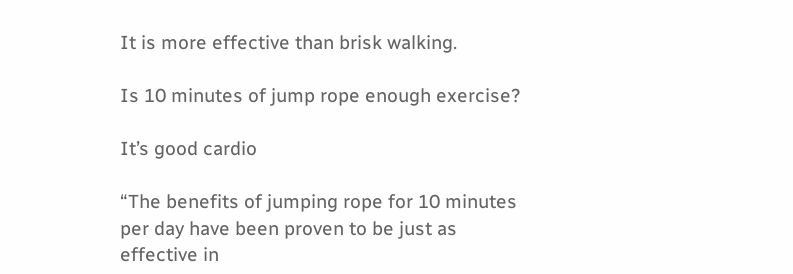It is more effective than brisk walking.

Is 10 minutes of jump rope enough exercise?

It’s good cardio

“The benefits of jumping rope for 10 minutes per day have been proven to be just as effective in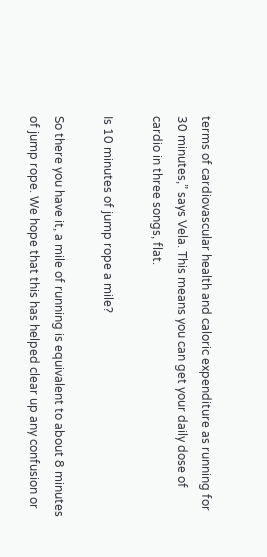terms of cardiovascular health and caloric expenditure as running for 30 minutes,” says Vela. This means you can get your daily dose of cardio in three songs, flat.

Is 10 minutes of jump rope a mile?

So there you have it, a mile of running is equivalent to about 8 minutes of jump rope. We hope that this has helped clear up any confusion or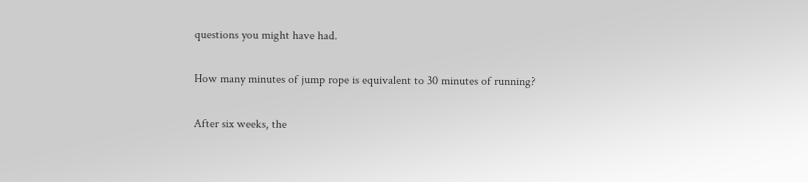questions you might have had.

How many minutes of jump rope is equivalent to 30 minutes of running?

After six weeks, the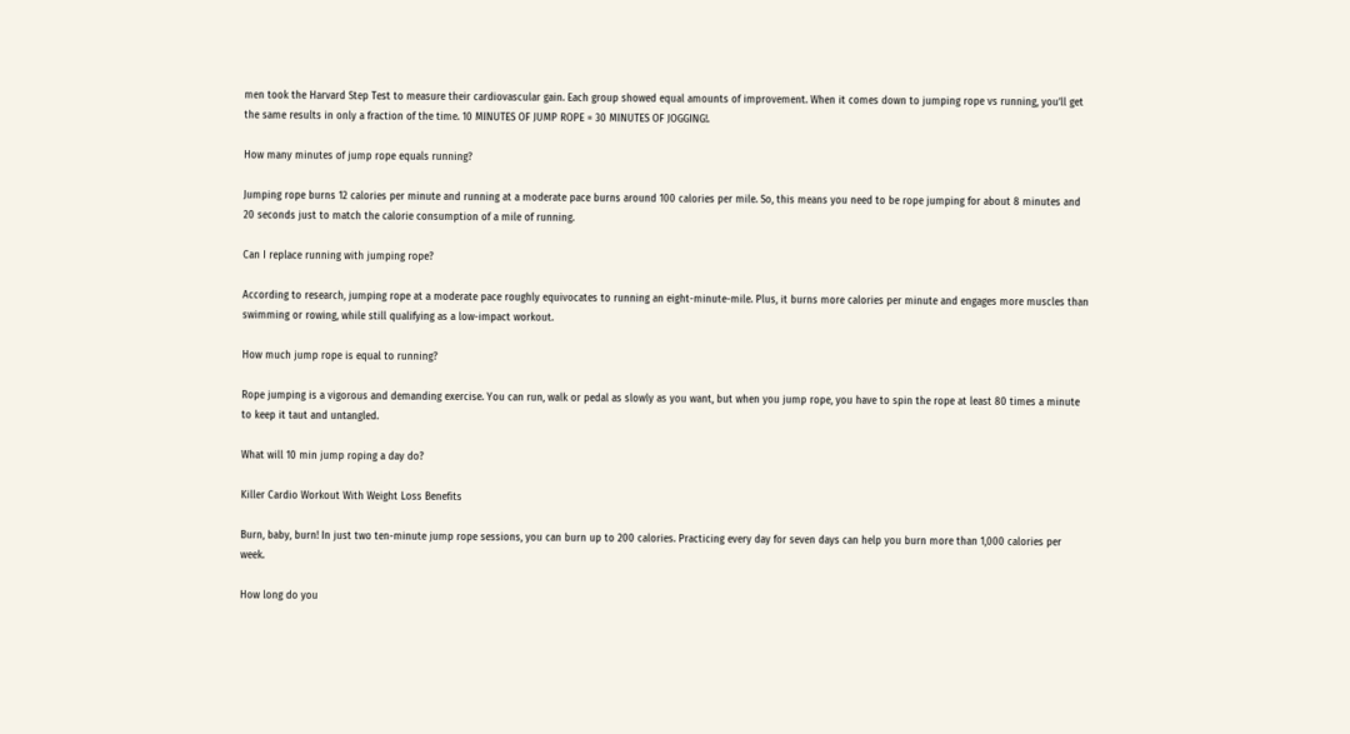men took the Harvard Step Test to measure their cardiovascular gain. Each group showed equal amounts of improvement. When it comes down to jumping rope vs running, you’ll get the same results in only a fraction of the time. 10 MINUTES OF JUMP ROPE = 30 MINUTES OF JOGGING!.

How many minutes of jump rope equals running?

Jumping rope burns 12 calories per minute and running at a moderate pace burns around 100 calories per mile. So, this means you need to be rope jumping for about 8 minutes and 20 seconds just to match the calorie consumption of a mile of running.

Can I replace running with jumping rope?

According to research, jumping rope at a moderate pace roughly equivocates to running an eight-minute-mile. Plus, it burns more calories per minute and engages more muscles than swimming or rowing, while still qualifying as a low-impact workout.

How much jump rope is equal to running?

Rope jumping is a vigorous and demanding exercise. You can run, walk or pedal as slowly as you want, but when you jump rope, you have to spin the rope at least 80 times a minute to keep it taut and untangled.

What will 10 min jump roping a day do?

Killer Cardio Workout With Weight Loss Benefits

Burn, baby, burn! In just two ten-minute jump rope sessions, you can burn up to 200 calories. Practicing every day for seven days can help you burn more than 1,000 calories per week.

How long do you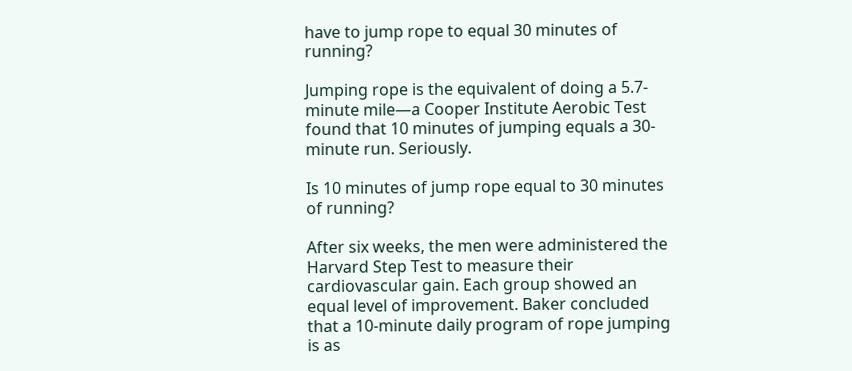have to jump rope to equal 30 minutes of running?

Jumping rope is the equivalent of doing a 5.7-minute mile—a Cooper Institute Aerobic Test found that 10 minutes of jumping equals a 30-minute run. Seriously.

Is 10 minutes of jump rope equal to 30 minutes of running?

After six weeks, the men were administered the Harvard Step Test to measure their cardiovascular gain. Each group showed an equal level of improvement. Baker concluded that a 10-minute daily program of rope jumping is as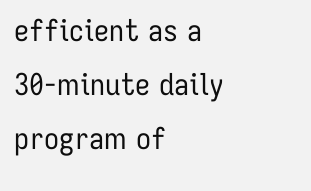efficient as a 30-minute daily program of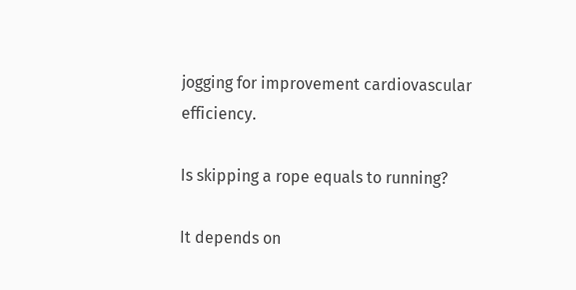jogging for improvement cardiovascular efficiency.

Is skipping a rope equals to running?

It depends on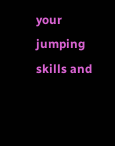your jumping skills and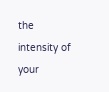the intensity of your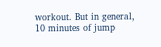workout. But in general, 10 minutes of jump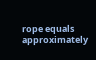rope equals approximately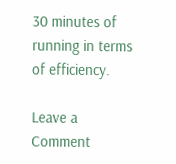30 minutes of running in terms of efficiency.

Leave a Comment